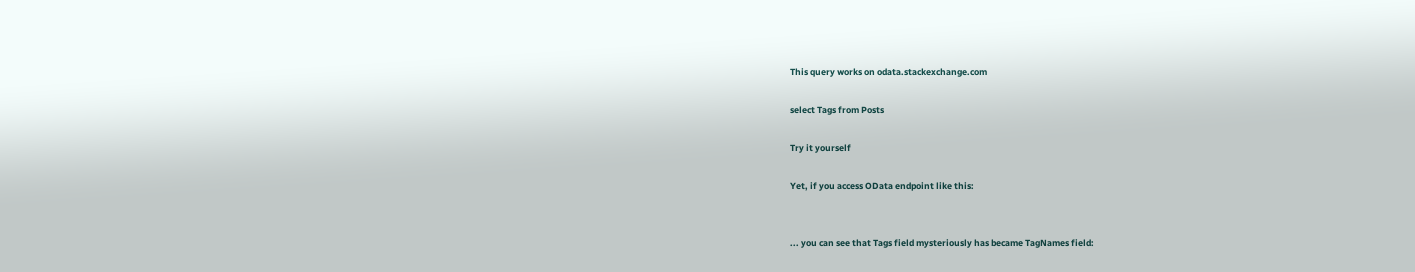This query works on odata.stackexchange.com

select Tags from Posts

Try it yourself

Yet, if you access OData endpoint like this:


... you can see that Tags field mysteriously has became TagNames field: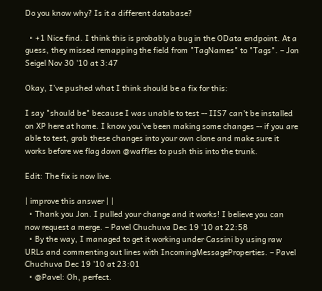Do you know why? Is it a different database?

  • +1 Nice find. I think this is probably a bug in the OData endpoint. At a guess, they missed remapping the field from "TagNames" to "Tags". – Jon Seigel Nov 30 '10 at 3:47

Okay, I've pushed what I think should be a fix for this:

I say "should be" because I was unable to test -- IIS7 can't be installed on XP here at home. I know you've been making some changes -- if you are able to test, grab these changes into your own clone and make sure it works before we flag down @waffles to push this into the trunk.

Edit: The fix is now live.

| improve this answer | |
  • Thank you Jon. I pulled your change and it works! I believe you can now request a merge. – Pavel Chuchuva Dec 19 '10 at 22:58
  • By the way, I managed to get it working under Cassini by using raw URLs and commenting out lines with IncomingMessageProperties. – Pavel Chuchuva Dec 19 '10 at 23:01
  • @Pavel: Oh, perfect.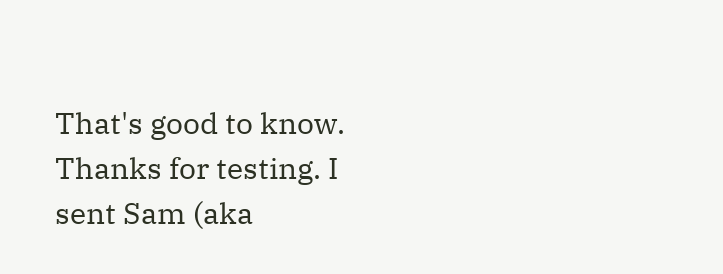That's good to know. Thanks for testing. I sent Sam (aka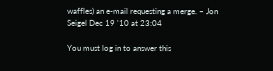waffles) an e-mail requesting a merge. – Jon Seigel Dec 19 '10 at 23:04

You must log in to answer this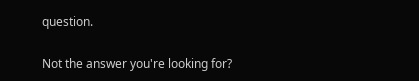question.

Not the answer you're looking for?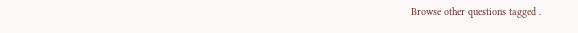Browse other questions tagged .